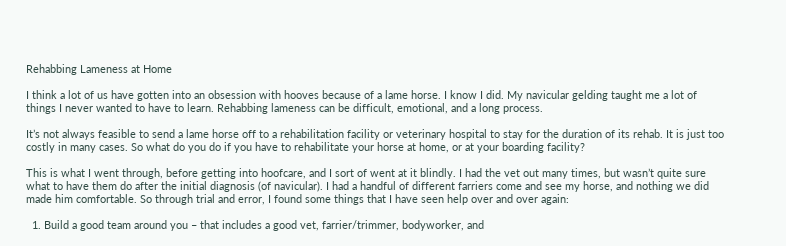Rehabbing Lameness at Home

I think a lot of us have gotten into an obsession with hooves because of a lame horse. I know I did. My navicular gelding taught me a lot of things I never wanted to have to learn. Rehabbing lameness can be difficult, emotional, and a long process.

It’s not always feasible to send a lame horse off to a rehabilitation facility or veterinary hospital to stay for the duration of its rehab. It is just too costly in many cases. So what do you do if you have to rehabilitate your horse at home, or at your boarding facility?

This is what I went through, before getting into hoofcare, and I sort of went at it blindly. I had the vet out many times, but wasn’t quite sure what to have them do after the initial diagnosis (of navicular). I had a handful of different farriers come and see my horse, and nothing we did made him comfortable. So through trial and error, I found some things that I have seen help over and over again:

  1. Build a good team around you – that includes a good vet, farrier/trimmer, bodyworker, and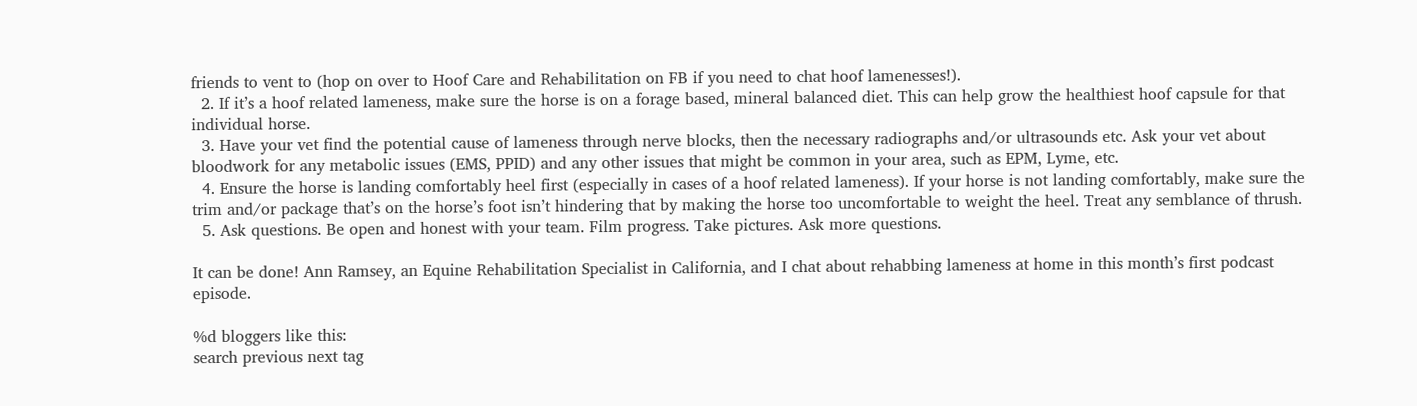friends to vent to (hop on over to Hoof Care and Rehabilitation on FB if you need to chat hoof lamenesses!).
  2. If it’s a hoof related lameness, make sure the horse is on a forage based, mineral balanced diet. This can help grow the healthiest hoof capsule for that individual horse.
  3. Have your vet find the potential cause of lameness through nerve blocks, then the necessary radiographs and/or ultrasounds etc. Ask your vet about bloodwork for any metabolic issues (EMS, PPID) and any other issues that might be common in your area, such as EPM, Lyme, etc.
  4. Ensure the horse is landing comfortably heel first (especially in cases of a hoof related lameness). If your horse is not landing comfortably, make sure the trim and/or package that’s on the horse’s foot isn’t hindering that by making the horse too uncomfortable to weight the heel. Treat any semblance of thrush.
  5. Ask questions. Be open and honest with your team. Film progress. Take pictures. Ask more questions.

It can be done! Ann Ramsey, an Equine Rehabilitation Specialist in California, and I chat about rehabbing lameness at home in this month’s first podcast episode.

%d bloggers like this:
search previous next tag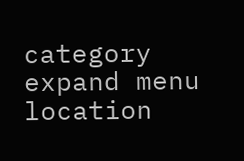category expand menu location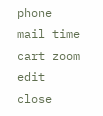phone mail time cart zoom edit close